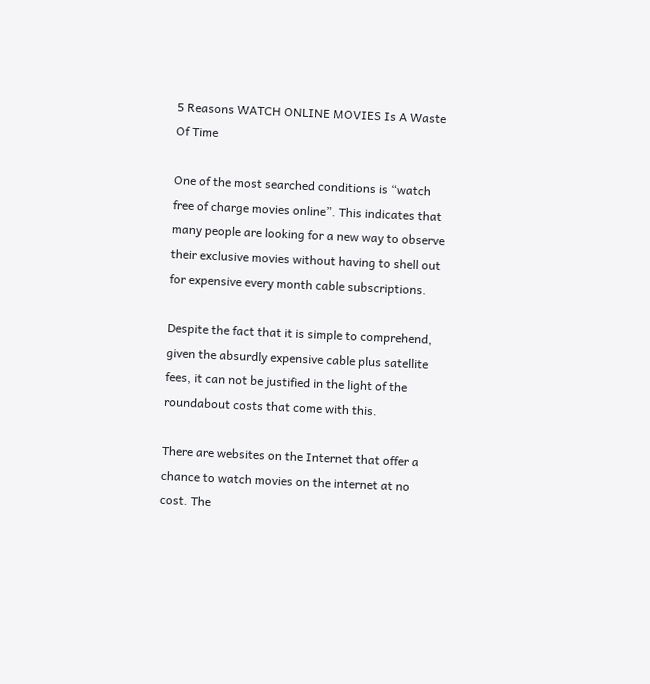5 Reasons WATCH ONLINE MOVIES Is A Waste Of Time

One of the most searched conditions is “watch free of charge movies online”. This indicates that many people are looking for a new way to observe their exclusive movies without having to shell out for expensive every month cable subscriptions.

Despite the fact that it is simple to comprehend, given the absurdly expensive cable plus satellite fees, it can not be justified in the light of the roundabout costs that come with this.

There are websites on the Internet that offer a chance to watch movies on the internet at no cost. The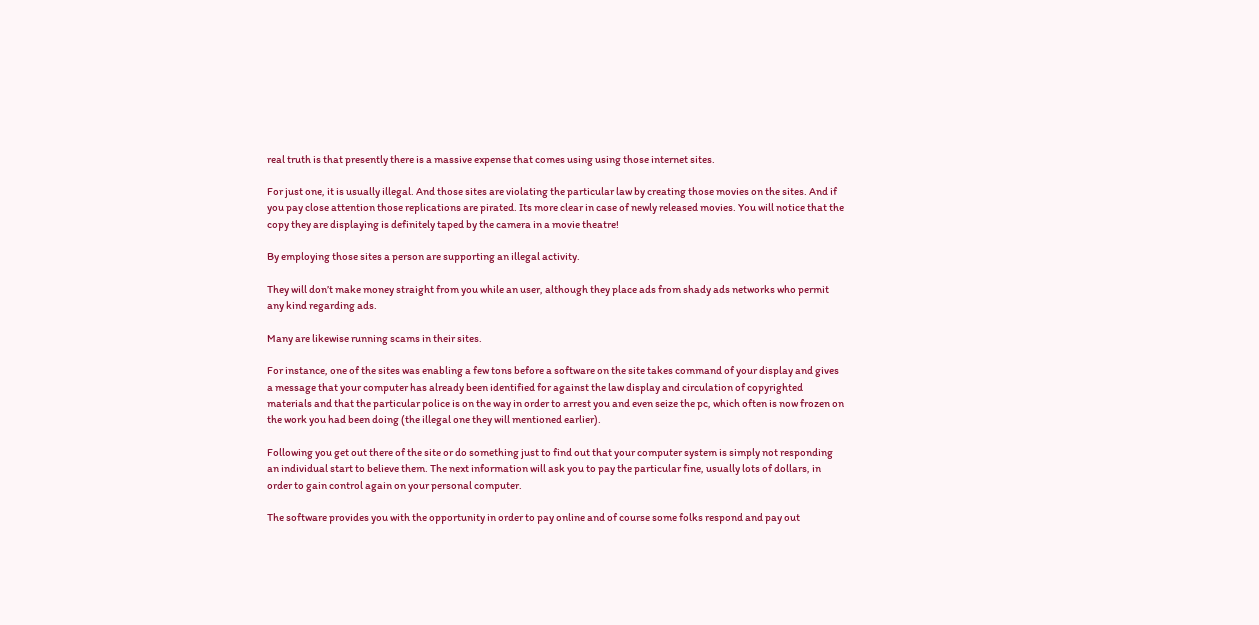real truth is that presently there is a massive expense that comes using using those internet sites.

For just one, it is usually illegal. And those sites are violating the particular law by creating those movies on the sites. And if you pay close attention those replications are pirated. Its more clear in case of newly released movies. You will notice that the copy they are displaying is definitely taped by the camera in a movie theatre!

By employing those sites a person are supporting an illegal activity.

They will don’t make money straight from you while an user, although they place ads from shady ads networks who permit any kind regarding ads.

Many are likewise running scams in their sites.

For instance, one of the sites was enabling a few tons before a software on the site takes command of your display and gives a message that your computer has already been identified for against the law display and circulation of copyrighted materials and that the particular police is on the way in order to arrest you and even seize the pc, which often is now frozen on the work you had been doing (the illegal one they will mentioned earlier).

Following you get out there of the site or do something just to find out that your computer system is simply not responding an individual start to believe them. The next information will ask you to pay the particular fine, usually lots of dollars, in order to gain control again on your personal computer.

The software provides you with the opportunity in order to pay online and of course some folks respond and pay out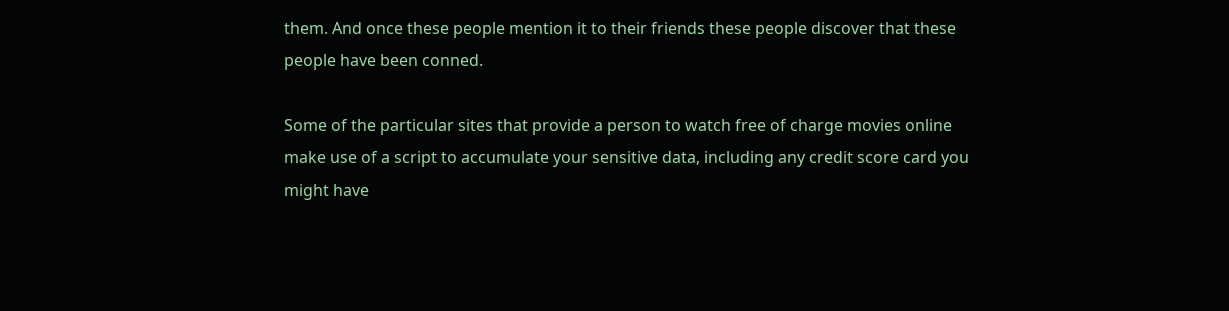them. And once these people mention it to their friends these people discover that these people have been conned.

Some of the particular sites that provide a person to watch free of charge movies online make use of a script to accumulate your sensitive data, including any credit score card you might have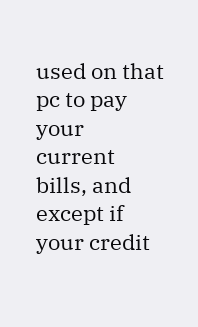used on that pc to pay your current bills, and except if your credit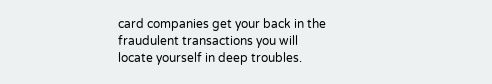card companies get your back in the fraudulent transactions you will locate yourself in deep troubles.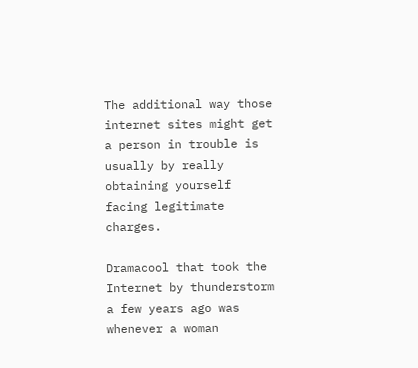The additional way those internet sites might get a person in trouble is usually by really obtaining yourself facing legitimate charges.

Dramacool that took the Internet by thunderstorm a few years ago was whenever a woman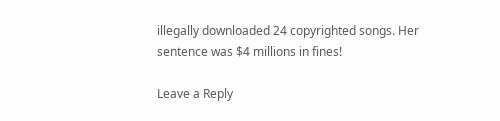illegally downloaded 24 copyrighted songs. Her sentence was $4 millions in fines!

Leave a Reply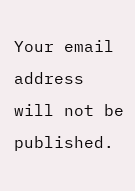Your email address will not be published.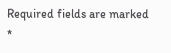Required fields are marked *